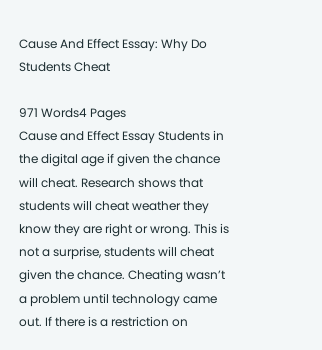Cause And Effect Essay: Why Do Students Cheat

971 Words4 Pages
Cause and Effect Essay Students in the digital age if given the chance will cheat. Research shows that students will cheat weather they know they are right or wrong. This is not a surprise, students will cheat given the chance. Cheating wasn’t a problem until technology came out. If there is a restriction on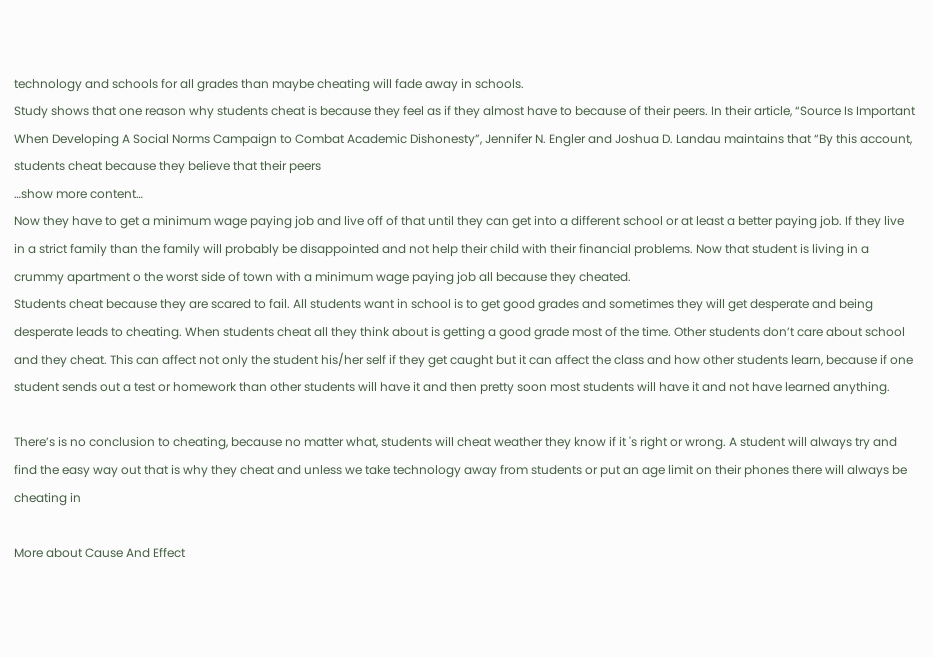technology and schools for all grades than maybe cheating will fade away in schools.
Study shows that one reason why students cheat is because they feel as if they almost have to because of their peers. In their article, “Source Is Important When Developing A Social Norms Campaign to Combat Academic Dishonesty”, Jennifer N. Engler and Joshua D. Landau maintains that “By this account, students cheat because they believe that their peers
…show more content…
Now they have to get a minimum wage paying job and live off of that until they can get into a different school or at least a better paying job. If they live in a strict family than the family will probably be disappointed and not help their child with their financial problems. Now that student is living in a crummy apartment o the worst side of town with a minimum wage paying job all because they cheated.
Students cheat because they are scared to fail. All students want in school is to get good grades and sometimes they will get desperate and being desperate leads to cheating. When students cheat all they think about is getting a good grade most of the time. Other students don’t care about school and they cheat. This can affect not only the student his/her self if they get caught but it can affect the class and how other students learn, because if one student sends out a test or homework than other students will have it and then pretty soon most students will have it and not have learned anything.

There’s is no conclusion to cheating, because no matter what, students will cheat weather they know if it 's right or wrong. A student will always try and find the easy way out that is why they cheat and unless we take technology away from students or put an age limit on their phones there will always be cheating in

More about Cause And Effect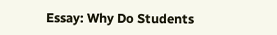Essay: Why Do Students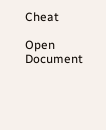Cheat

Open Document